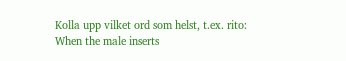Kolla upp vilket ord som helst, t.ex. rito:
When the male inserts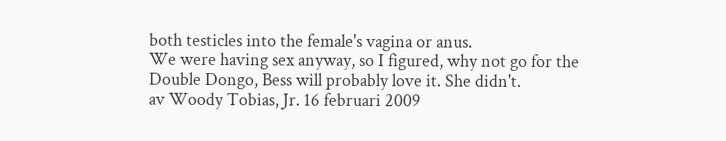both testicles into the female's vagina or anus.
We were having sex anyway, so I figured, why not go for the Double Dongo, Bess will probably love it. She didn't.
av Woody Tobias, Jr. 16 februari 2009